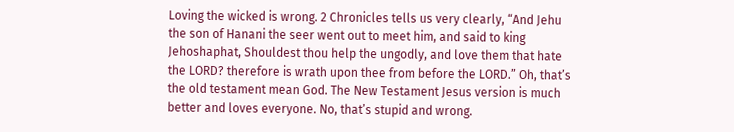Loving the wicked is wrong. 2 Chronicles tells us very clearly, “And Jehu the son of Hanani the seer went out to meet him, and said to king Jehoshaphat, Shouldest thou help the ungodly, and love them that hate the LORD? therefore is wrath upon thee from before the LORD.” Oh, that’s the old testament mean God. The New Testament Jesus version is much better and loves everyone. No, that’s stupid and wrong.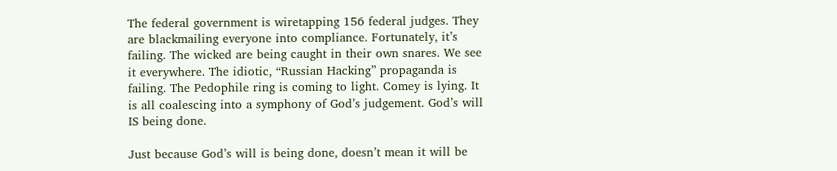The federal government is wiretapping 156 federal judges. They are blackmailing everyone into compliance. Fortunately, it’s failing. The wicked are being caught in their own snares. We see it everywhere. The idiotic, “Russian Hacking” propaganda is failing. The Pedophile ring is coming to light. Comey is lying. It is all coalescing into a symphony of God’s judgement. God’s will IS being done.

Just because God’s will is being done, doesn’t mean it will be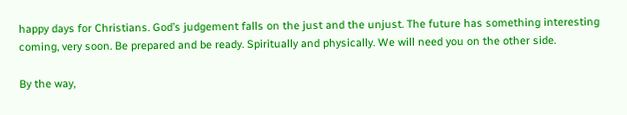happy days for Christians. God’s judgement falls on the just and the unjust. The future has something interesting coming, very soon. Be prepared and be ready. Spiritually and physically. We will need you on the other side.

By the way,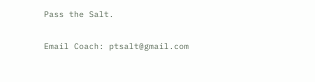Pass the Salt.

Email Coach: ptsalt@gmail.com